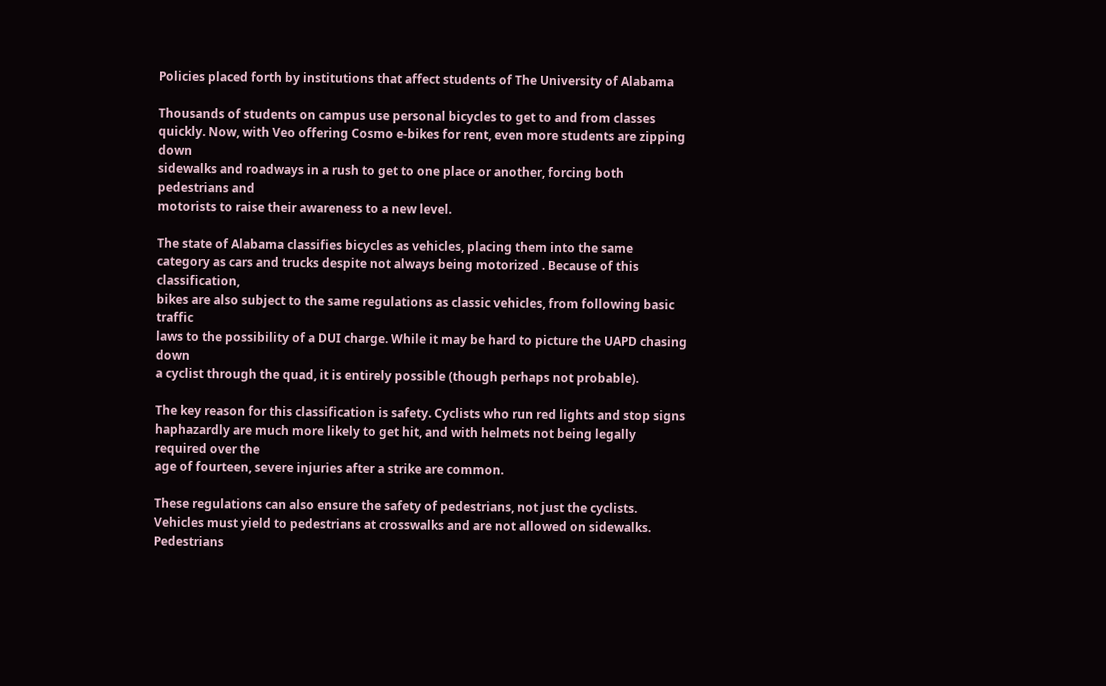Policies placed forth by institutions that affect students of The University of Alabama

Thousands of students on campus use personal bicycles to get to and from classes
quickly. Now, with Veo offering Cosmo e-bikes for rent, even more students are zipping down
sidewalks and roadways in a rush to get to one place or another, forcing both pedestrians and
motorists to raise their awareness to a new level.

The state of Alabama classifies bicycles as vehicles, placing them into the same
category as cars and trucks despite not always being motorized . Because of this classification,
bikes are also subject to the same regulations as classic vehicles, from following basic traffic
laws to the possibility of a DUI charge. While it may be hard to picture the UAPD chasing down
a cyclist through the quad, it is entirely possible (though perhaps not probable).

The key reason for this classification is safety. Cyclists who run red lights and stop signs
haphazardly are much more likely to get hit, and with helmets not being legally required over the
age of fourteen, severe injuries after a strike are common.

These regulations can also ensure the safety of pedestrians, not just the cyclists.
Vehicles must yield to pedestrians at crosswalks and are not allowed on sidewalks. Pedestrians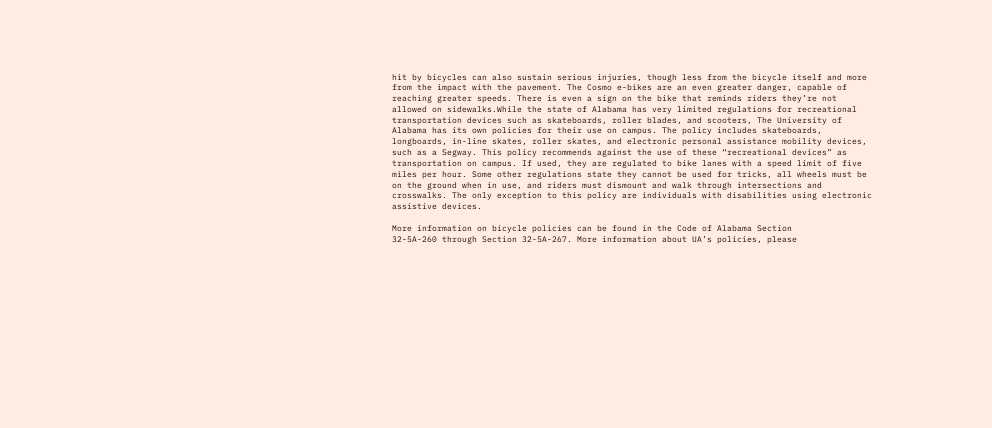hit by bicycles can also sustain serious injuries, though less from the bicycle itself and more
from the impact with the pavement. The Cosmo e-bikes are an even greater danger, capable of
reaching greater speeds. There is even a sign on the bike that reminds riders they’re not
allowed on sidewalks.While the state of Alabama has very limited regulations for recreational
transportation devices such as skateboards, roller blades, and scooters, The University of
Alabama has its own policies for their use on campus. The policy includes skateboards,
longboards, in-line skates, roller skates, and electronic personal assistance mobility devices,
such as a Segway. This policy recommends against the use of these “recreational devices” as
transportation on campus. If used, they are regulated to bike lanes with a speed limit of five
miles per hour. Some other regulations state they cannot be used for tricks, all wheels must be
on the ground when in use, and riders must dismount and walk through intersections and
crosswalks. The only exception to this policy are individuals with disabilities using electronic
assistive devices.

More information on bicycle policies can be found in the Code of Alabama Section
32-5A-260 through Section 32-5A-267. More information about UA’s policies, please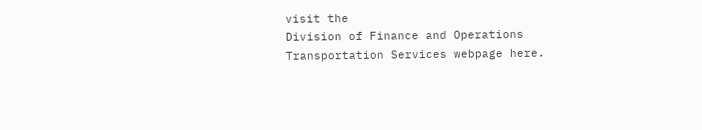visit the
Division of Finance and Operations Transportation Services webpage here.